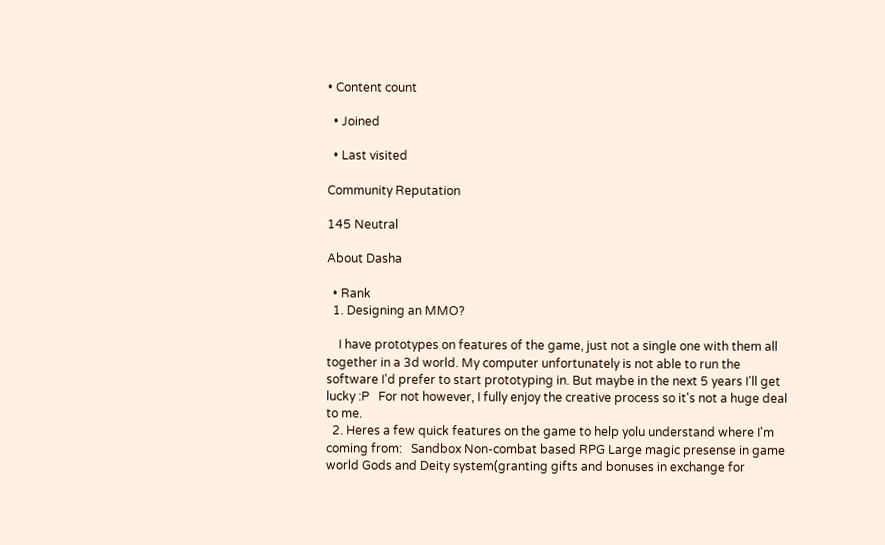• Content count

  • Joined

  • Last visited

Community Reputation

145 Neutral

About Dasha

  • Rank
  1. Designing an MMO?

    I have prototypes on features of the game, just not a single one with them all together in a 3d world. My computer unfortunately is not able to run the software I'd prefer to start prototyping in. But maybe in the next 5 years I'll get lucky :P   For not however, I fully enjoy the creative process so it's not a huge deal to me.
  2. Heres a few quick features on the game to help yolu understand where I'm coming from:   Sandbox Non-combat based RPG Large magic presense in game world Gods and Deity system(granting gifts and bonuses in exchange for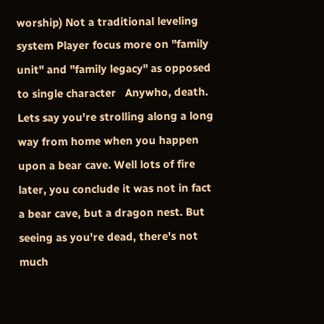worship) Not a traditional leveling system Player focus more on "family unit" and "family legacy" as opposed to single character   Anywho, death. Lets say you're strolling along a long way from home when you happen upon a bear cave. Well lots of fire later, you conclude it was not in fact a bear cave, but a dragon nest. But seeing as you're dead, there's not much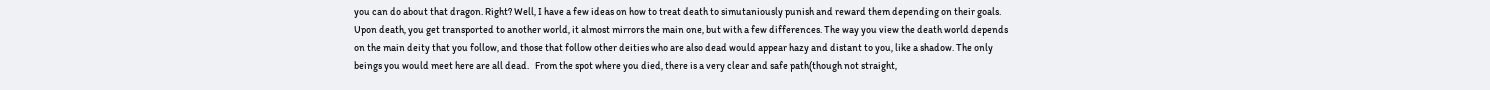you can do about that dragon. Right? Well, I have a few ideas on how to treat death to simutaniously punish and reward them depending on their goals.   Upon death, you get transported to another world, it almost mirrors the main one, but with a few differences. The way you view the death world depends on the main deity that you follow, and those that follow other deities who are also dead would appear hazy and distant to you, like a shadow. The only beings you would meet here are all dead.   From the spot where you died, there is a very clear and safe path(though not straight,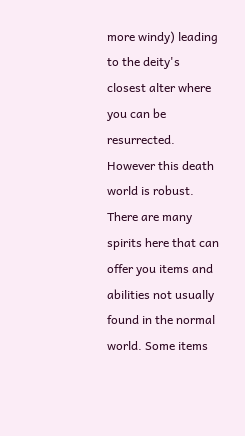more windy) leading to the deity's closest alter where you can be resurrected. However this death world is robust. There are many spirits here that can offer you items and abilities not usually found in the normal world. Some items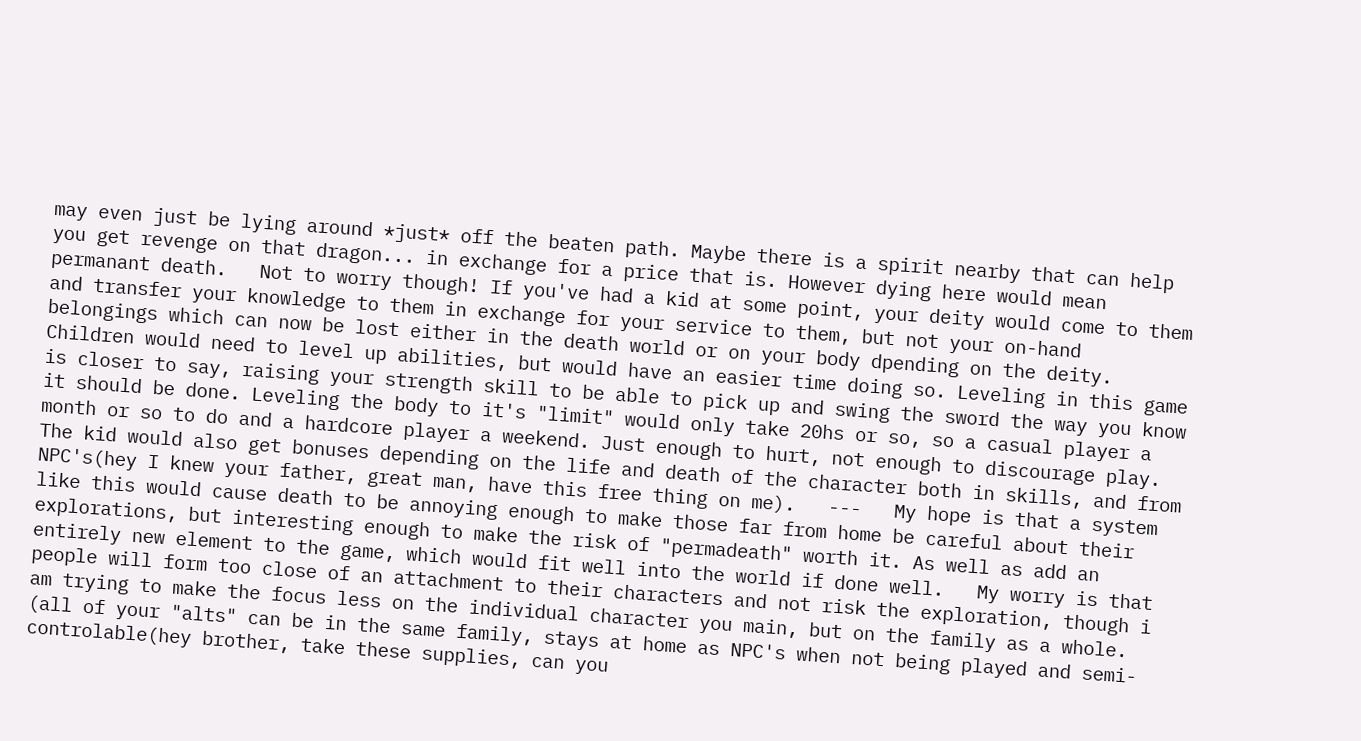may even just be lying around *just* off the beaten path. Maybe there is a spirit nearby that can help you get revenge on that dragon... in exchange for a price that is. However dying here would mean permanant death.   Not to worry though! If you've had a kid at some point, your deity would come to them and transfer your knowledge to them in exchange for your service to them, but not your on-hand belongings which can now be lost either in the death world or on your body dpending on the deity. Children would need to level up abilities, but would have an easier time doing so. Leveling in this game is closer to say, raising your strength skill to be able to pick up and swing the sword the way you know it should be done. Leveling the body to it's "limit" would only take 20hs or so, so a casual player a month or so to do and a hardcore player a weekend. Just enough to hurt, not enough to discourage play. The kid would also get bonuses depending on the life and death of the character both in skills, and from NPC's(hey I knew your father, great man, have this free thing on me).   ---   My hope is that a system like this would cause death to be annoying enough to make those far from home be careful about their explorations, but interesting enough to make the risk of "permadeath" worth it. As well as add an entirely new element to the game, which would fit well into the world if done well.   My worry is that people will form too close of an attachment to their characters and not risk the exploration, though i am trying to make the focus less on the individual character you main, but on the family as a whole. (all of your "alts" can be in the same family, stays at home as NPC's when not being played and semi-controlable(hey brother, take these supplies, can you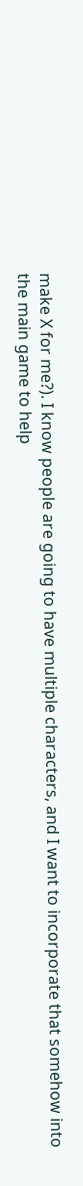make X for me?). I know people are going to have multiple characters, and I want to incorporate that somehow into the main game to help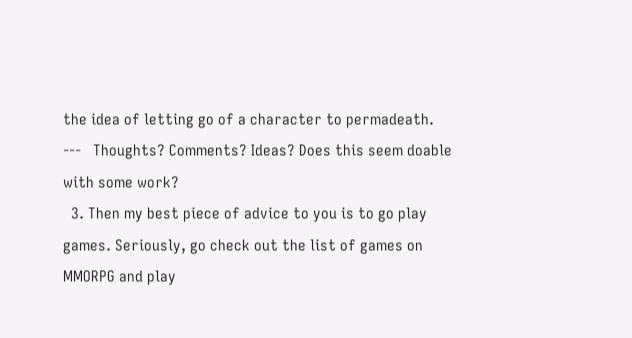the idea of letting go of a character to permadeath.   ---   Thoughts? Comments? Ideas? Does this seem doable with some work?
  3. Then my best piece of advice to you is to go play games. Seriously, go check out the list of games on MMORPG and play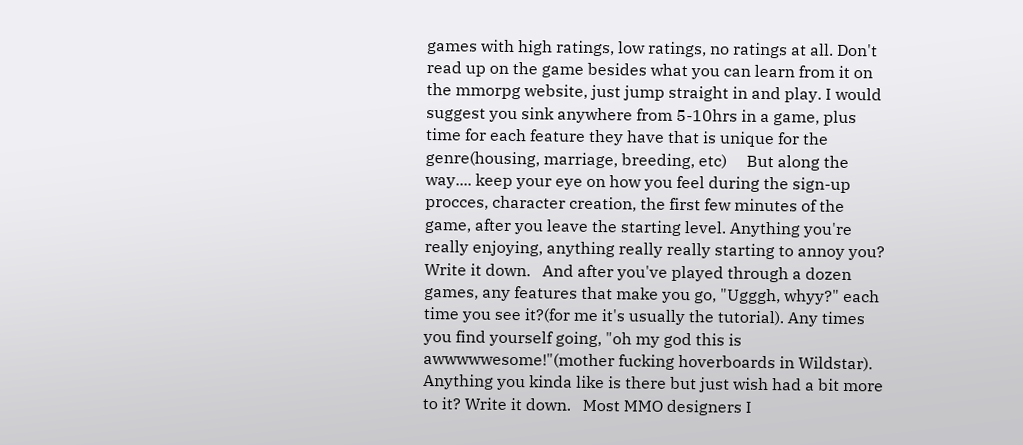games with high ratings, low ratings, no ratings at all. Don't read up on the game besides what you can learn from it on the mmorpg website, just jump straight in and play. I would suggest you sink anywhere from 5-10hrs in a game, plus time for each feature they have that is unique for the genre(housing, marriage, breeding, etc)     But along the way.... keep your eye on how you feel during the sign-up procces, character creation, the first few minutes of the game, after you leave the starting level. Anything you're really enjoying, anything really really starting to annoy you? Write it down.   And after you've played through a dozen games, any features that make you go, "Ugggh, whyy?" each time you see it?(for me it's usually the tutorial). Any times you find yourself going, "oh my god this is awwwwwesome!"(mother fucking hoverboards in Wildstar). Anything you kinda like is there but just wish had a bit more to it? Write it down.   Most MMO designers I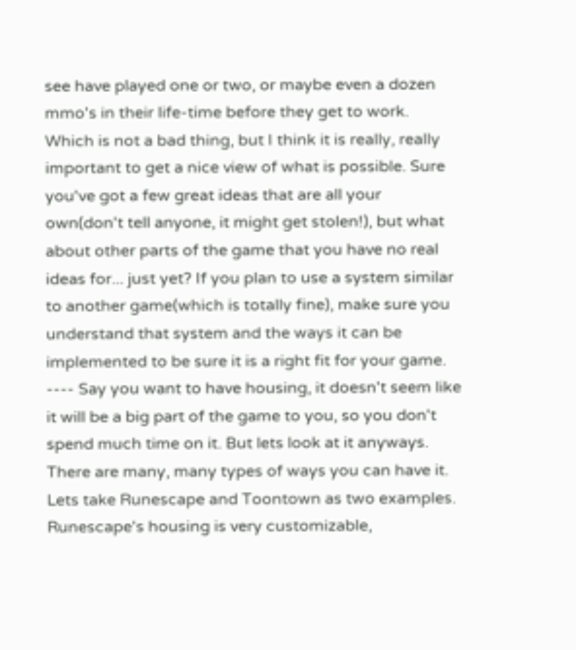see have played one or two, or maybe even a dozen mmo's in their life-time before they get to work. Which is not a bad thing, but I think it is really, really important to get a nice view of what is possible. Sure you've got a few great ideas that are all your own(don't tell anyone, it might get stolen!), but what about other parts of the game that you have no real ideas for... just yet? If you plan to use a system similar to another game(which is totally fine), make sure you understand that system and the ways it can be implemented to be sure it is a right fit for your game. ---- Say you want to have housing, it doesn't seem like it will be a big part of the game to you, so you don't spend much time on it. But lets look at it anyways. There are many, many types of ways you can have it. Lets take Runescape and Toontown as two examples.   Runescape's housing is very customizable,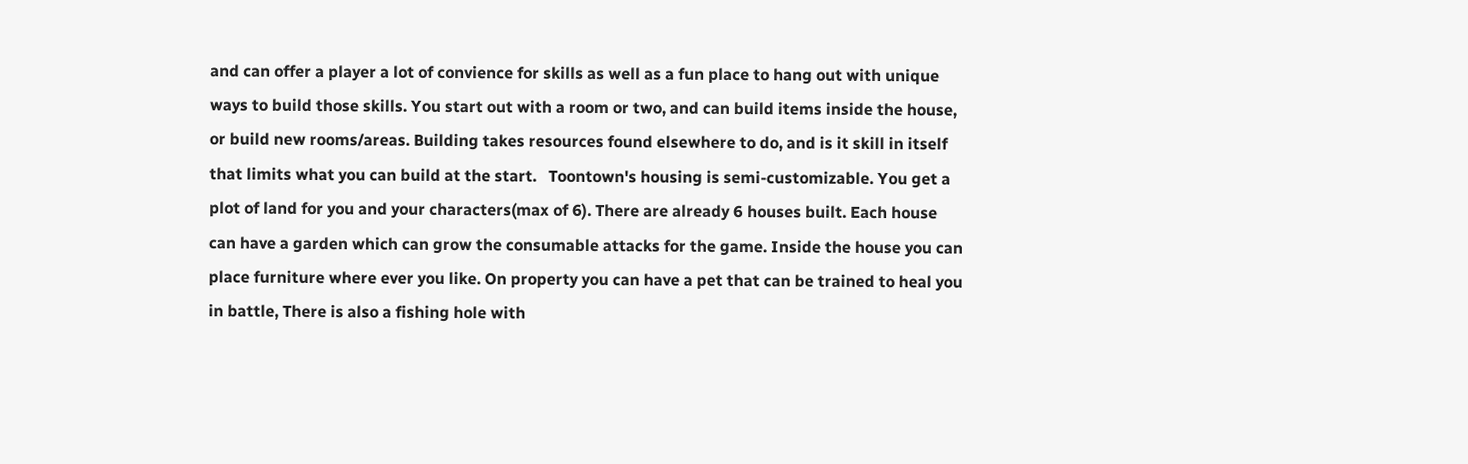and can offer a player a lot of convience for skills as well as a fun place to hang out with unique ways to build those skills. You start out with a room or two, and can build items inside the house, or build new rooms/areas. Building takes resources found elsewhere to do, and is it skill in itself that limits what you can build at the start.   Toontown's housing is semi-customizable. You get a plot of land for you and your characters(max of 6). There are already 6 houses built. Each house can have a garden which can grow the consumable attacks for the game. Inside the house you can place furniture where ever you like. On property you can have a pet that can be trained to heal you in battle, There is also a fishing hole with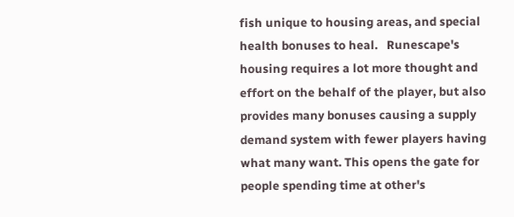fish unique to housing areas, and special health bonuses to heal.   Runescape's housing requires a lot more thought and effort on the behalf of the player, but also provides many bonuses causing a supply demand system with fewer players having what many want. This opens the gate for people spending time at other's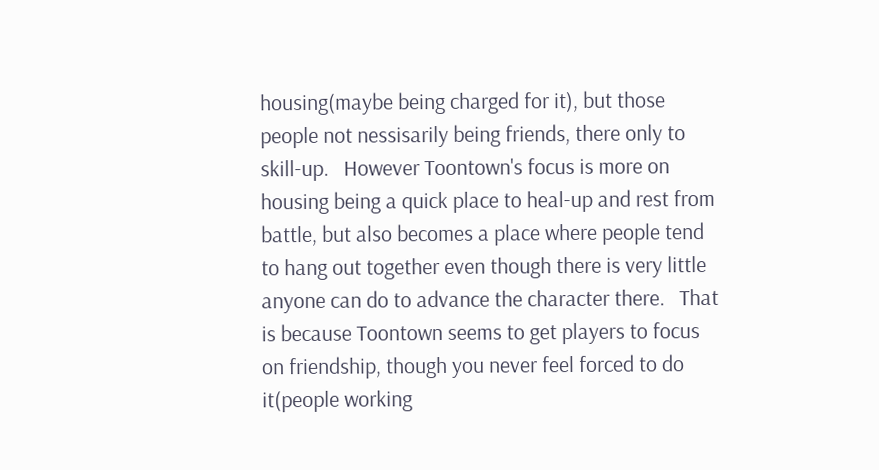housing(maybe being charged for it), but those people not nessisarily being friends, there only to skill-up.   However Toontown's focus is more on housing being a quick place to heal-up and rest from battle, but also becomes a place where people tend to hang out together even though there is very little anyone can do to advance the character there.   That is because Toontown seems to get players to focus on friendship, though you never feel forced to do it(people working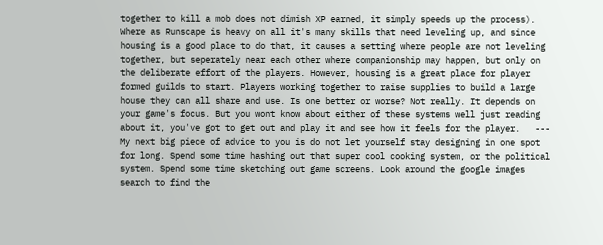together to kill a mob does not dimish XP earned, it simply speeds up the process). Where as Runscape is heavy on all it's many skills that need leveling up, and since housing is a good place to do that, it causes a setting where people are not leveling together, but seperately near each other where companionship may happen, but only on the deliberate effort of the players. However, housing is a great place for player formed guilds to start. Players working together to raise supplies to build a large house they can all share and use. Is one better or worse? Not really. It depends on your game's focus. But you wont know about either of these systems well just reading about it, you've got to get out and play it and see how it feels for the player.   ---   My next big piece of advice to you is do not let yourself stay designing in one spot for long. Spend some time hashing out that super cool cooking system, or the political system. Spend some time sketching out game screens. Look around the google images search to find the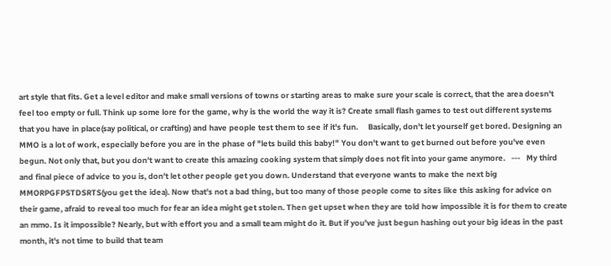art style that fits. Get a level editor and make small versions of towns or starting areas to make sure your scale is correct, that the area doesn't feel too empty or full. Think up some lore for the game, why is the world the way it is? Create small flash games to test out different systems that you have in place(say political, or crafting) and have people test them to see if it's fun.     Basically, don't let yourself get bored. Designing an MMO is a lot of work, especially before you are in the phase of "lets build this baby!" You don't want to get burned out before you've even begun. Not only that, but you don't want to create this amazing cooking system that simply does not fit into your game anymore.   ---   My third and final piece of advice to you is, don't let other people get you down. Understand that everyone wants to make the next big MMORPGFPSTDSRTS(you get the idea). Now that's not a bad thing, but too many of those people come to sites like this asking for advice on their game, afraid to reveal too much for fear an idea might get stolen. Then get upset when they are told how impossible it is for them to create an mmo. Is it impossible? Nearly, but with effort you and a small team might do it. But if you've just begun hashing out your big ideas in the past month, it's not time to build that team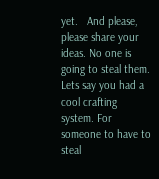yet.   And please, please share your ideas. No one is going to steal them. Lets say you had a cool crafting system. For someone to have to steal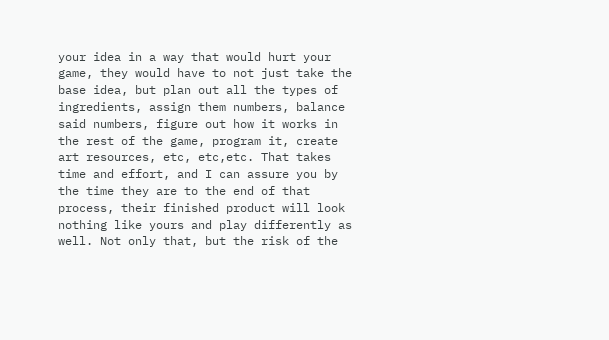your idea in a way that would hurt your game, they would have to not just take the base idea, but plan out all the types of ingredients, assign them numbers, balance said numbers, figure out how it works in the rest of the game, program it, create art resources, etc, etc,etc. That takes time and effort, and I can assure you by the time they are to the end of that process, their finished product will look nothing like yours and play differently as well. Not only that, but the risk of the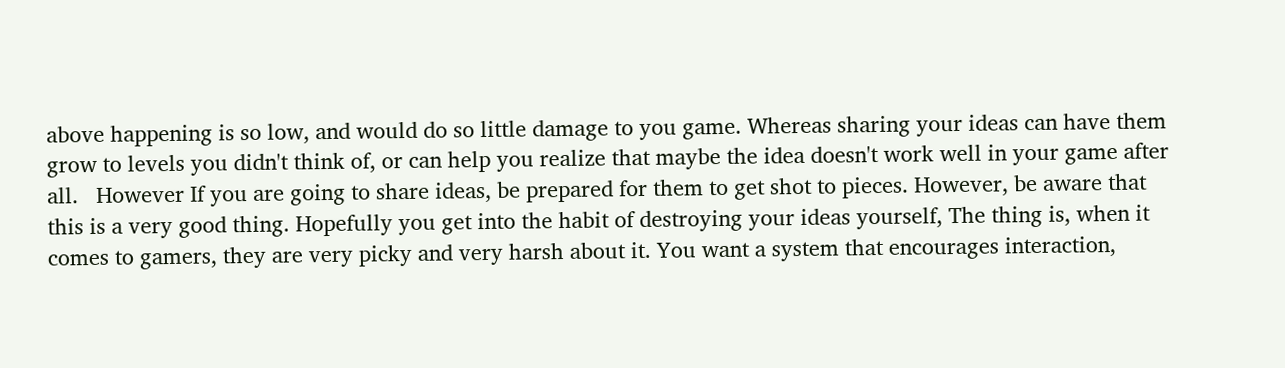above happening is so low, and would do so little damage to you game. Whereas sharing your ideas can have them grow to levels you didn't think of, or can help you realize that maybe the idea doesn't work well in your game after all.   However If you are going to share ideas, be prepared for them to get shot to pieces. However, be aware that this is a very good thing. Hopefully you get into the habit of destroying your ideas yourself, The thing is, when it comes to gamers, they are very picky and very harsh about it. You want a system that encourages interaction,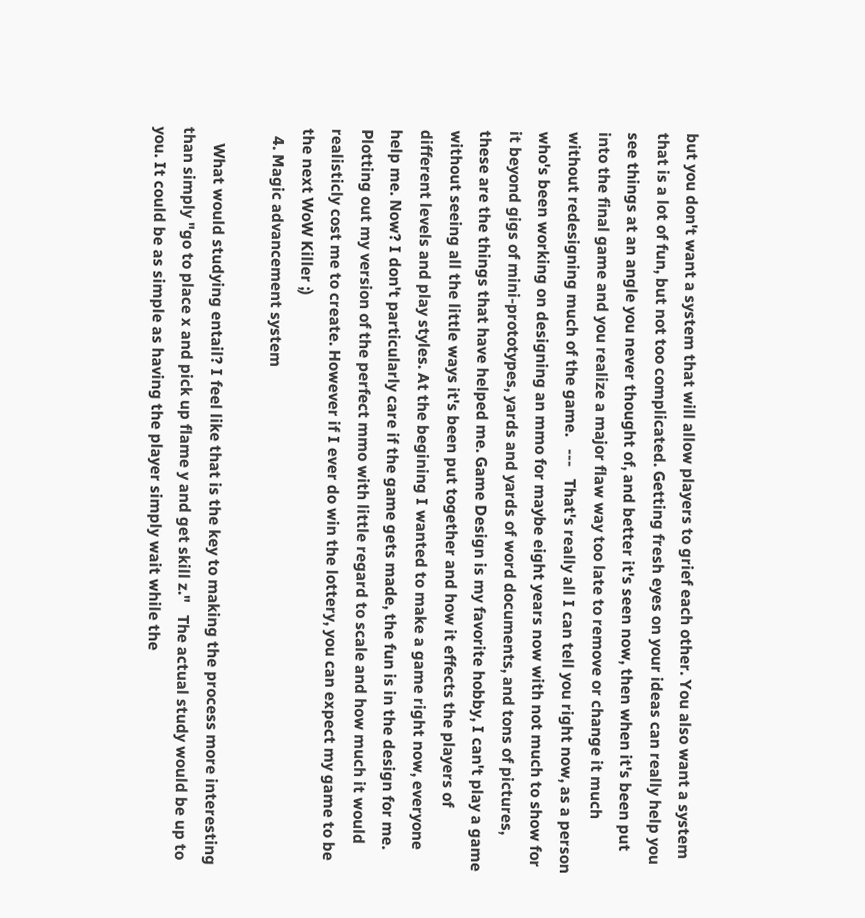but you don't want a system that will allow players to grief each other. You also want a system that is a lot of fun, but not too complicated. Getting fresh eyes on your ideas can really help you see things at an angle you never thought of, and better it's seen now, then when it's been put into the final game and you realize a major flaw way too late to remove or change it much without redesigning much of the game.   ---   That's really all I can tell you right now, as a person who's been working on designing an mmo for maybe eight years now with not much to show for it beyond gigs of mini-prototypes, yards and yards of word documents, and tons of pictures, these are the things that have helped me. Game Design is my favorite hobby, I can't play a game without seeing all the little ways it's been put together and how it effects the players of different levels and play styles. At the begining I wanted to make a game right now, everyone help me. Now? I don't particularly care if the game gets made, the fun is in the design for me. Plotting out my version of the perfect mmo with little regard to scale and how much it would realisticly cost me to create. However if I ever do win the lottery, you can expect my game to be the next WoW Killer ;)
  4. Magic advancement system

    What would studying entail? I feel like that is the key to making the process more interesting than simply "go to place x and pick up flame y and get skill z."   The actual study would be up to you. It could be as simple as having the player simply wait while the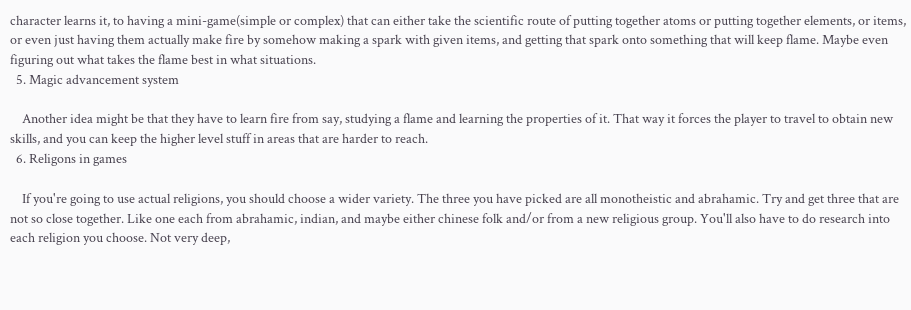character learns it, to having a mini-game(simple or complex) that can either take the scientific route of putting together atoms or putting together elements, or items, or even just having them actually make fire by somehow making a spark with given items, and getting that spark onto something that will keep flame. Maybe even figuring out what takes the flame best in what situations.
  5. Magic advancement system

    Another idea might be that they have to learn fire from say, studying a flame and learning the properties of it. That way it forces the player to travel to obtain new skills, and you can keep the higher level stuff in areas that are harder to reach.
  6. Religons in games

    If you're going to use actual religions, you should choose a wider variety. The three you have picked are all monotheistic and abrahamic. Try and get three that are not so close together. Like one each from abrahamic, indian, and maybe either chinese folk and/or from a new religious group. You'll also have to do research into each religion you choose. Not very deep,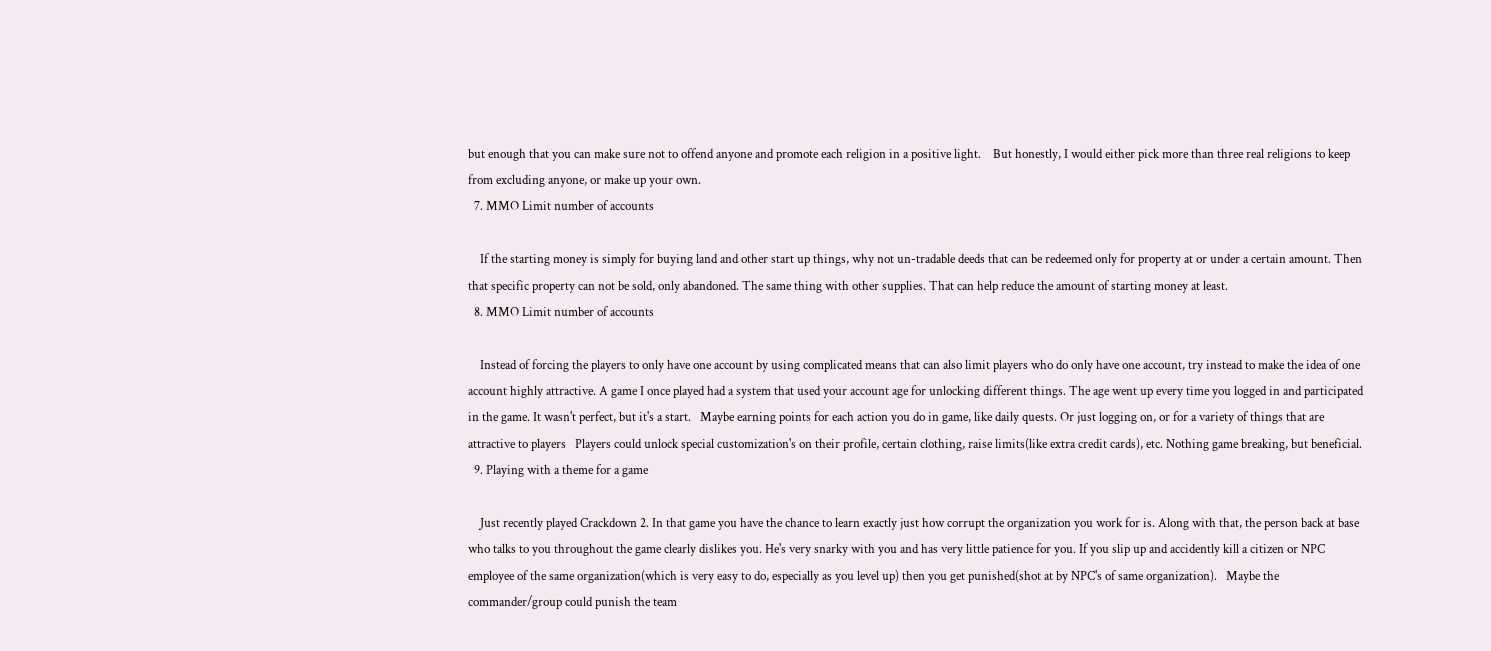but enough that you can make sure not to offend anyone and promote each religion in a positive light.    But honestly, I would either pick more than three real religions to keep from excluding anyone, or make up your own.
  7. MMO Limit number of accounts

    If the starting money is simply for buying land and other start up things, why not un-tradable deeds that can be redeemed only for property at or under a certain amount. Then that specific property can not be sold, only abandoned. The same thing with other supplies. That can help reduce the amount of starting money at least.
  8. MMO Limit number of accounts

    Instead of forcing the players to only have one account by using complicated means that can also limit players who do only have one account, try instead to make the idea of one account highly attractive. A game I once played had a system that used your account age for unlocking different things. The age went up every time you logged in and participated in the game. It wasn't perfect, but it's a start.   Maybe earning points for each action you do in game, like daily quests. Or just logging on, or for a variety of things that are attractive to players   Players could unlock special customization's on their profile, certain clothing, raise limits(like extra credit cards), etc. Nothing game breaking, but beneficial.
  9. Playing with a theme for a game

    Just recently played Crackdown 2. In that game you have the chance to learn exactly just how corrupt the organization you work for is. Along with that, the person back at base who talks to you throughout the game clearly dislikes you. He's very snarky with you and has very little patience for you. If you slip up and accidently kill a citizen or NPC employee of the same organization(which is very easy to do, especially as you level up) then you get punished(shot at by NPC's of same organization).   Maybe the commander/group could punish the team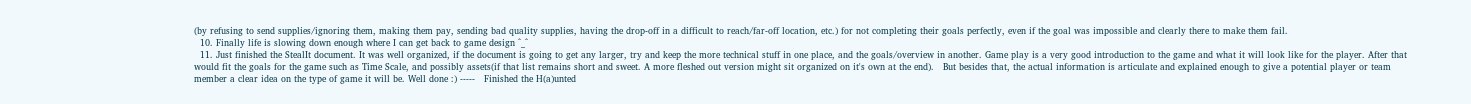(by refusing to send supplies/ignoring them, making them pay, sending bad quality supplies, having the drop-off in a difficult to reach/far-off location, etc.) for not completing their goals perfectly, even if the goal was impossible and clearly there to make them fail.
  10. Finally life is slowing down enough where I can get back to game design ^_^
  11. Just finished the StealIt document. It was well organized, if the document is going to get any larger, try and keep the more technical stuff in one place, and the goals/overview in another. Game play is a very good introduction to the game and what it will look like for the player. After that would fit the goals for the game such as Time Scale, and possibly assets(if that list remains short and sweet. A more fleshed out version might sit organized on it's own at the end).   But besides that, the actual information is articulate and explained enough to give a potential player or team member a clear idea on the type of game it will be. Well done :) -----   Finished the H(a)unted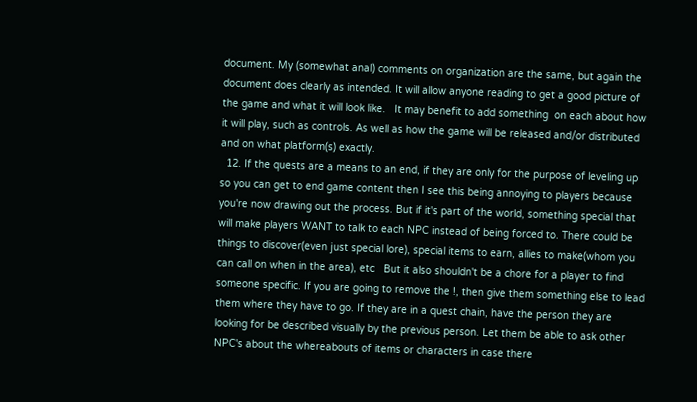document. My (somewhat anal) comments on organization are the same, but again the document does clearly as intended. It will allow anyone reading to get a good picture of the game and what it will look like.   It may benefit to add something  on each about how it will play, such as controls. As well as how the game will be released and/or distributed and on what platform(s) exactly.
  12. If the quests are a means to an end, if they are only for the purpose of leveling up so you can get to end game content then I see this being annoying to players because you're now drawing out the process. But if it's part of the world, something special that will make players WANT to talk to each NPC instead of being forced to. There could be things to discover(even just special lore), special items to earn, allies to make(whom you can call on when in the area), etc   But it also shouldn't be a chore for a player to find someone specific. If you are going to remove the !, then give them something else to lead them where they have to go. If they are in a quest chain, have the person they are looking for be described visually by the previous person. Let them be able to ask other NPC's about the whereabouts of items or characters in case there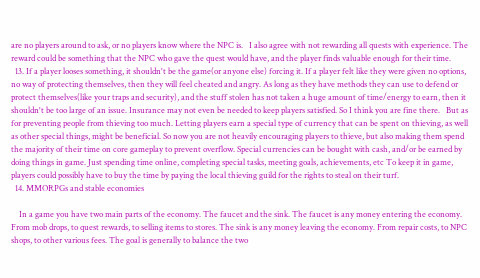are no players around to ask, or no players know where the NPC is.   I also agree with not rewarding all quests with experience. The reward could be something that the NPC who gave the quest would have, and the player finds valuable enough for their time.
  13. If a player looses something, it shouldn't be the game(or anyone else) forcing it. If a player felt like they were given no options, no way of protecting themselves, then they will feel cheated and angry. As long as they have methods they can use to defend or protect themselves(like your traps and security), and the stuff stolen has not taken a huge amount of time/energy to earn, then it shouldn't be too large of an issue. Insurance may not even be needed to keep players satisfied. So I think you are fine there.   But as for preventing people from thieving too much. Letting players earn a special type of currency that can be spent on thieving, as well as other special things, might be beneficial. So now you are not heavily encouraging players to thieve, but also making them spend the majority of their time on core gameplay to prevent overflow. Special currencies can be bought with cash, and/or be earned by doing things in game. Just spending time online, completing special tasks, meeting goals, achievements, etc To keep it in game, players could possibly have to buy the time by paying the local thieving guild for the rights to steal on their turf.
  14. MMORPGs and stable economies

    In a game you have two main parts of the economy. The faucet and the sink. The faucet is any money entering the economy. From mob drops, to quest rewards, to selling items to stores. The sink is any money leaving the economy. From repair costs, to NPC shops, to other various fees. The goal is generally to balance the two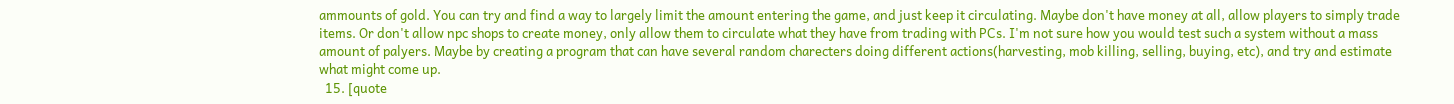ammounts of gold. You can try and find a way to largely limit the amount entering the game, and just keep it circulating. Maybe don't have money at all, allow players to simply trade items. Or don't allow npc shops to create money, only allow them to circulate what they have from trading with PCs. I'm not sure how you would test such a system without a mass amount of palyers. Maybe by creating a program that can have several random charecters doing different actions(harvesting, mob killing, selling, buying, etc), and try and estimate what might come up.
  15. [quote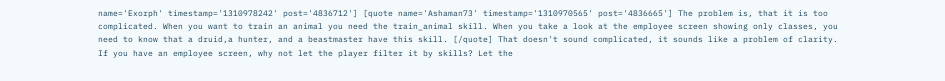name='Exorph' timestamp='1310978242' post='4836712'] [quote name='Ashaman73' timestamp='1310970565' post='4836665'] The problem is, that it is too complicated. When you want to train an animal you need the train_animal skill. When you take a look at the employee screen showing only classes, you need to know that a druid,a hunter, and a beastmaster have this skill. [/quote] That doesn't sound complicated, it sounds like a problem of clarity. If you have an employee screen, why not let the player filter it by skills? Let the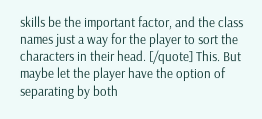skills be the important factor, and the class names just a way for the player to sort the characters in their head. [/quote] This. But maybe let the player have the option of separating by both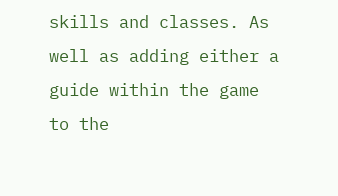skills and classes. As well as adding either a guide within the game to the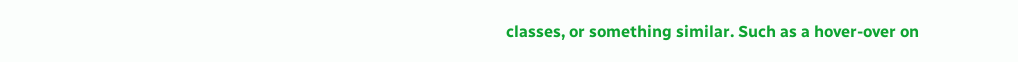classes, or something similar. Such as a hover-over on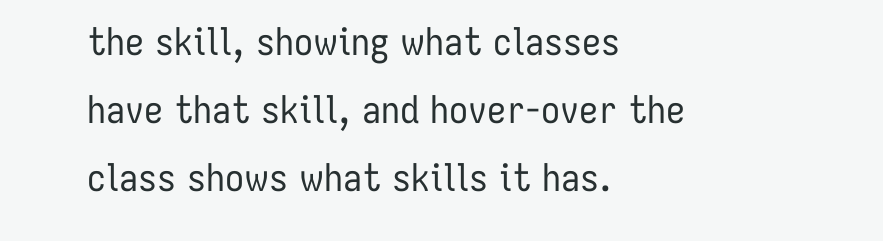the skill, showing what classes have that skill, and hover-over the class shows what skills it has.